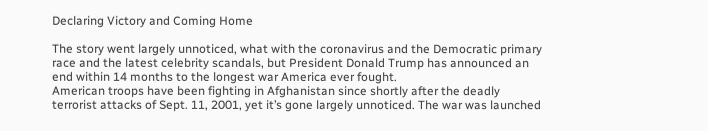Declaring Victory and Coming Home

The story went largely unnoticed, what with the coronavirus and the Democratic primary race and the latest celebrity scandals, but President Donald Trump has announced an end within 14 months to the longest war America ever fought.
American troops have been fighting in Afghanistan since shortly after the deadly terrorist attacks of Sept. 11, 2001, yet it’s gone largely unnoticed. The war was launched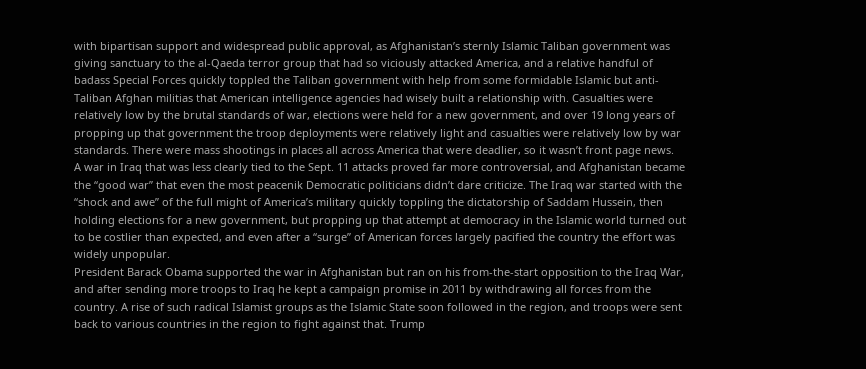with bipartisan support and widespread public approval, as Afghanistan’s sternly Islamic Taliban government was giving sanctuary to the al-Qaeda terror group that had so viciously attacked America, and a relative handful of badass Special Forces quickly toppled the Taliban government with help from some formidable Islamic but anti-Taliban Afghan militias that American intelligence agencies had wisely built a relationship with. Casualties were relatively low by the brutal standards of war, elections were held for a new government, and over 19 long years of propping up that government the troop deployments were relatively light and casualties were relatively low by war standards. There were mass shootings in places all across America that were deadlier, so it wasn’t front page news.
A war in Iraq that was less clearly tied to the Sept. 11 attacks proved far more controversial, and Afghanistan became the “good war” that even the most peacenik Democratic politicians didn’t dare criticize. The Iraq war started with the “shock and awe” of the full might of America’s military quickly toppling the dictatorship of Saddam Hussein, then holding elections for a new government, but propping up that attempt at democracy in the Islamic world turned out to be costlier than expected, and even after a “surge” of American forces largely pacified the country the effort was widely unpopular.
President Barack Obama supported the war in Afghanistan but ran on his from-the-start opposition to the Iraq War, and after sending more troops to Iraq he kept a campaign promise in 2011 by withdrawing all forces from the country. A rise of such radical Islamist groups as the Islamic State soon followed in the region, and troops were sent back to various countries in the region to fight against that. Trump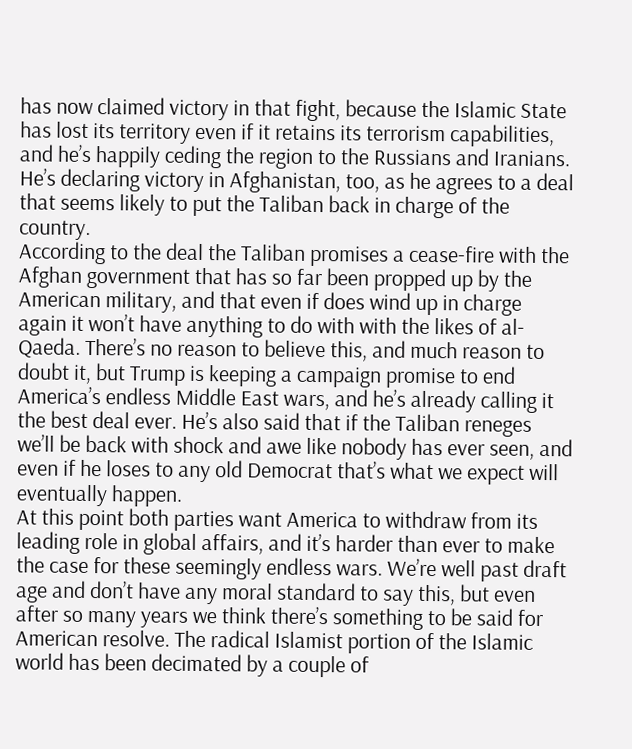has now claimed victory in that fight, because the Islamic State has lost its territory even if it retains its terrorism capabilities, and he’s happily ceding the region to the Russians and Iranians. He’s declaring victory in Afghanistan, too, as he agrees to a deal that seems likely to put the Taliban back in charge of the country.
According to the deal the Taliban promises a cease-fire with the Afghan government that has so far been propped up by the American military, and that even if does wind up in charge again it won’t have anything to do with with the likes of al-Qaeda. There’s no reason to believe this, and much reason to doubt it, but Trump is keeping a campaign promise to end America’s endless Middle East wars, and he’s already calling it the best deal ever. He’s also said that if the Taliban reneges we’ll be back with shock and awe like nobody has ever seen, and even if he loses to any old Democrat that’s what we expect will eventually happen.
At this point both parties want America to withdraw from its leading role in global affairs, and it’s harder than ever to make the case for these seemingly endless wars. We’re well past draft age and don’t have any moral standard to say this, but even after so many years we think there’s something to be said for American resolve. The radical Islamist portion of the Islamic world has been decimated by a couple of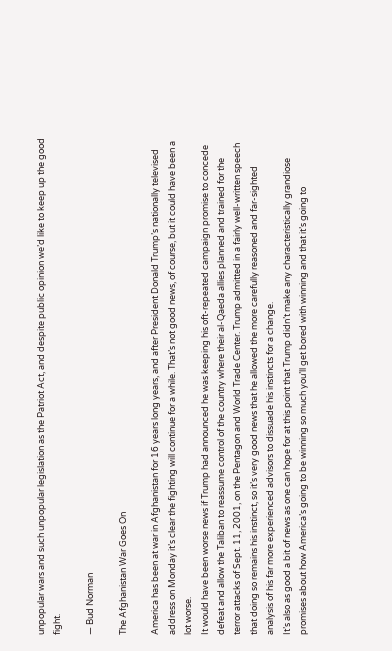unpopular wars and such unpopular legislation as the Patriot Act, and despite public opinion we’d like to keep up the good fight.

— Bud Norman

The Afghanistan War Goes On

America has been at war in Afghanistan for 16 years long years, and after President Donald Trump’s nationally televised address on Monday it’s clear the fighting will continue for a while. That’s not good news, of course, but it could have been a lot worse.
It would have been worse news if Trump had announced he was keeping his oft-repeated campaign promise to concede defeat and allow the Taliban to reassume control of the country where their al-Qaeda allies planned and trained for the terror attacks of Sept. 11, 2001, on the Pentagon and World Trade Center. Trump admitted in a fairly well-written speech that doing so remains his instinct, so it’s very good news that he allowed the more carefully reasoned and far-sighted analysis of his far more experienced advisors to dissuade his instincts for a change.
It’s also as good a bit of news as one can hope for at this point that Trump didn’t make any characteristically grandiose promises about how America’s going to be winning so much you’ll get bored with winning and that it’s going to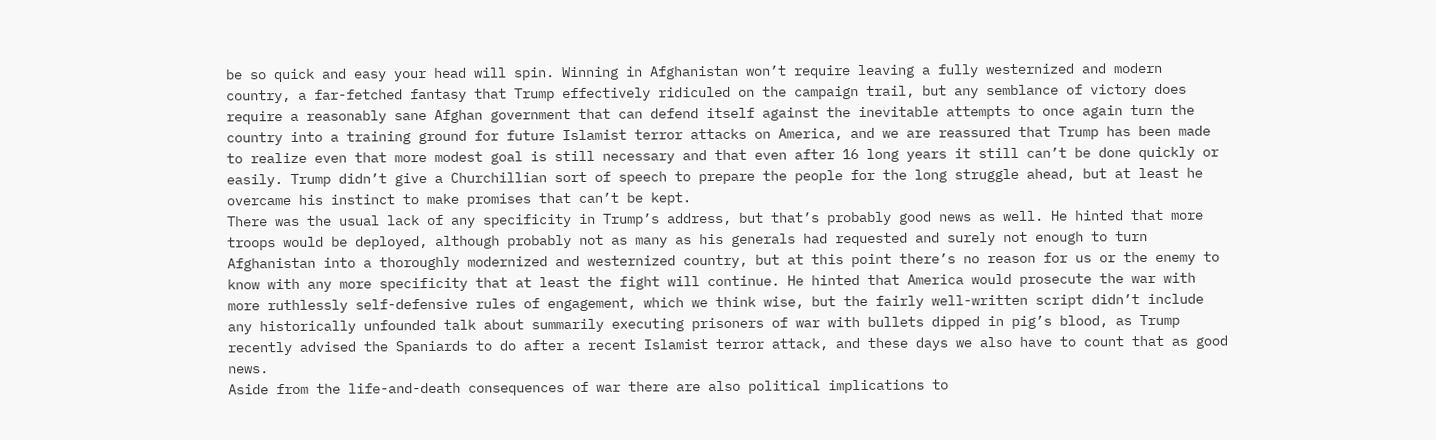be so quick and easy your head will spin. Winning in Afghanistan won’t require leaving a fully westernized and modern country, a far-fetched fantasy that Trump effectively ridiculed on the campaign trail, but any semblance of victory does require a reasonably sane Afghan government that can defend itself against the inevitable attempts to once again turn the country into a training ground for future Islamist terror attacks on America, and we are reassured that Trump has been made to realize even that more modest goal is still necessary and that even after 16 long years it still can’t be done quickly or easily. Trump didn’t give a Churchillian sort of speech to prepare the people for the long struggle ahead, but at least he overcame his instinct to make promises that can’t be kept.
There was the usual lack of any specificity in Trump’s address, but that’s probably good news as well. He hinted that more troops would be deployed, although probably not as many as his generals had requested and surely not enough to turn Afghanistan into a thoroughly modernized and westernized country, but at this point there’s no reason for us or the enemy to know with any more specificity that at least the fight will continue. He hinted that America would prosecute the war with more ruthlessly self-defensive rules of engagement, which we think wise, but the fairly well-written script didn’t include any historically unfounded talk about summarily executing prisoners of war with bullets dipped in pig’s blood, as Trump recently advised the Spaniards to do after a recent Islamist terror attack, and these days we also have to count that as good news.
Aside from the life-and-death consequences of war there are also political implications to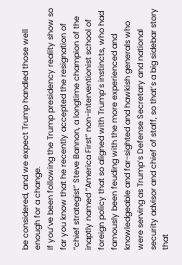be considered, and we expect Trump handled those well enough for a change.
If you’ve been following the Trump presidency reality show so far you know that he recently accepted the resignation of “chief strategist” Steve Bannon, a longtime champion of the inaptly named “America First” non-interventionist school of foreign policy that so aligned with Trump’s instincts, who had famously been feuding with the more experienced and knowledgeable and far-sighted and hawkish generals who were serving as Trump’s Defense Secretary and national security advisor and chief of staff, so that’s a big sidebar story that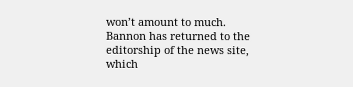won’t amount to much. Bannon has returned to the editorship of the news site, which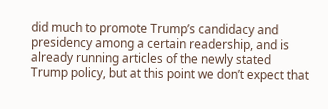did much to promote Trump’s candidacy and presidency among a certain readership, and is already running articles of the newly stated Trump policy, but at this point we don’t expect that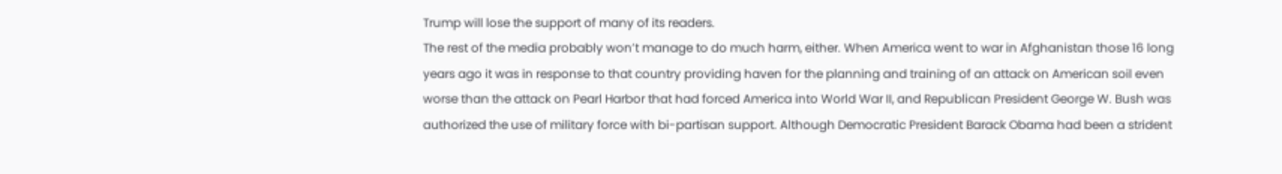Trump will lose the support of many of its readers.
The rest of the media probably won’t manage to do much harm, either. When America went to war in Afghanistan those 16 long years ago it was in response to that country providing haven for the planning and training of an attack on American soil even worse than the attack on Pearl Harbor that had forced America into World War II, and Republican President George W. Bush was authorized the use of military force with bi-partisan support. Although Democratic President Barack Obama had been a strident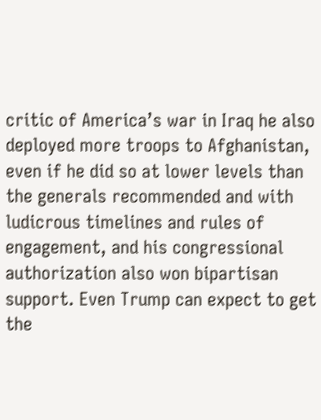critic of America’s war in Iraq he also deployed more troops to Afghanistan, even if he did so at lower levels than the generals recommended and with ludicrous timelines and rules of engagement, and his congressional authorization also won bipartisan support. Even Trump can expect to get the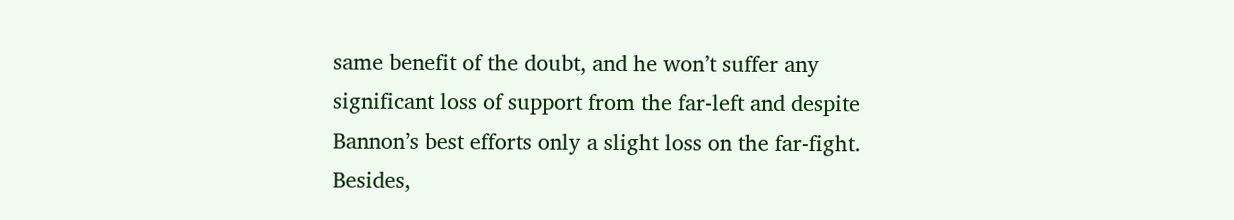same benefit of the doubt, and he won’t suffer any significant loss of support from the far-left and despite Bannon’s best efforts only a slight loss on the far-fight.
Besides,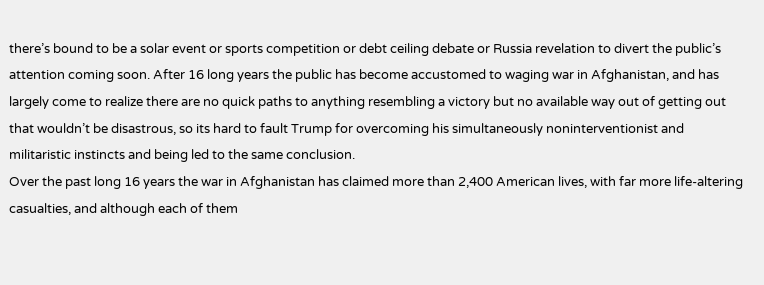there’s bound to be a solar event or sports competition or debt ceiling debate or Russia revelation to divert the public’s attention coming soon. After 16 long years the public has become accustomed to waging war in Afghanistan, and has largely come to realize there are no quick paths to anything resembling a victory but no available way out of getting out that wouldn’t be disastrous, so its hard to fault Trump for overcoming his simultaneously noninterventionist and militaristic instincts and being led to the same conclusion.
Over the past long 16 years the war in Afghanistan has claimed more than 2,400 American lives, with far more life-altering casualties, and although each of them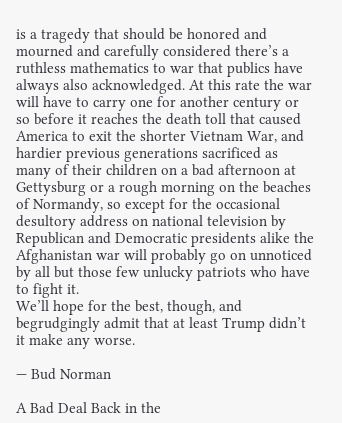is a tragedy that should be honored and mourned and carefully considered there’s a ruthless mathematics to war that publics have always also acknowledged. At this rate the war will have to carry one for another century or so before it reaches the death toll that caused America to exit the shorter Vietnam War, and hardier previous generations sacrificed as many of their children on a bad afternoon at Gettysburg or a rough morning on the beaches of Normandy, so except for the occasional desultory address on national television by Republican and Democratic presidents alike the Afghanistan war will probably go on unnoticed by all but those few unlucky patriots who have to fight it.
We’ll hope for the best, though, and begrudgingly admit that at least Trump didn’t it make any worse.

— Bud Norman

A Bad Deal Back in the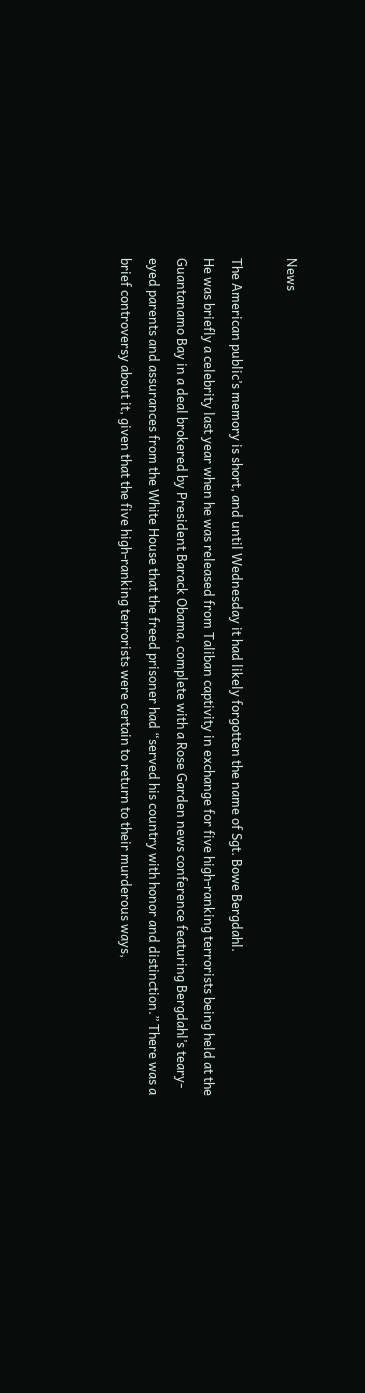News

The American public’s memory is short, and until Wednesday it had likely forgotten the name of Sgt. Bowe Bergdahl.
He was briefly a celebrity last year when he was released from Taliban captivity in exchange for five high-ranking terrorists being held at the Guantanamo Bay in a deal brokered by President Barack Obama, complete with a Rose Garden news conference featuring Bergdahl’s teary-eyed parents and assurances from the White House that the freed prisoner had “served his country with honor and distinction.” There was a brief controversy about it, given that the five high-ranking terrorists were certain to return to their murderous ways,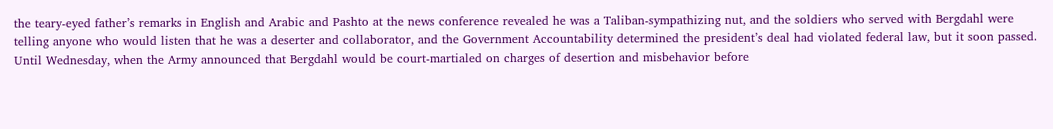the teary-eyed father’s remarks in English and Arabic and Pashto at the news conference revealed he was a Taliban-sympathizing nut, and the soldiers who served with Bergdahl were telling anyone who would listen that he was a deserter and collaborator, and the Government Accountability determined the president’s deal had violated federal law, but it soon passed.
Until Wednesday, when the Army announced that Bergdahl would be court-martialed on charges of desertion and misbehavior before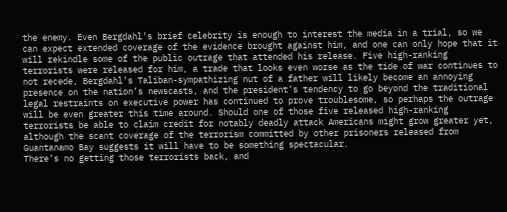the enemy. Even Bergdahl’s brief celebrity is enough to interest the media in a trial, so we can expect extended coverage of the evidence brought against him, and one can only hope that it will rekindle some of the public outrage that attended his release. Five high-ranking terrorists were released for him, a trade that looks even worse as the tide of war continues to not recede, Bergdahl’s Taliban-sympathizing nut of a father will likely become an annoying presence on the nation’s newscasts, and the president’s tendency to go beyond the traditional legal restraints on executive power has continued to prove troublesome, so perhaps the outrage will be even greater this time around. Should one of those five released high-ranking terrorists be able to claim credit for notably deadly attack Americans might grow greater yet, although the scant coverage of the terrorism committed by other prisoners released from Guantanamo Bay suggests it will have to be something spectacular.
There’s no getting those terrorists back, and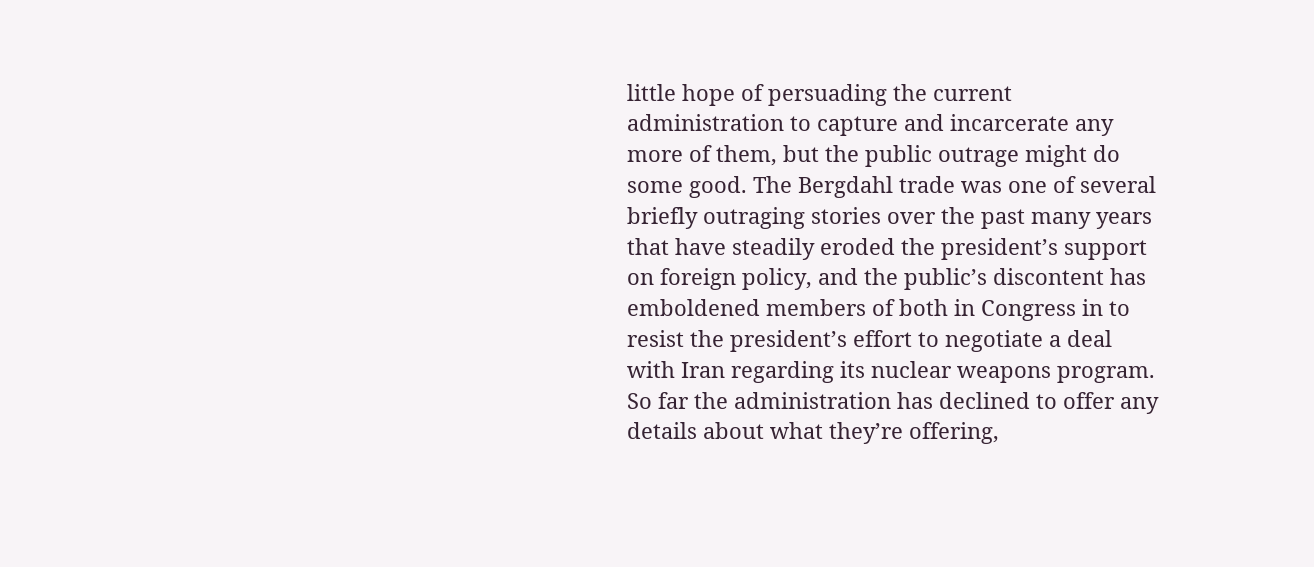little hope of persuading the current administration to capture and incarcerate any more of them, but the public outrage might do some good. The Bergdahl trade was one of several briefly outraging stories over the past many years that have steadily eroded the president’s support on foreign policy, and the public’s discontent has emboldened members of both in Congress in to resist the president’s effort to negotiate a deal with Iran regarding its nuclear weapons program. So far the administration has declined to offer any details about what they’re offering,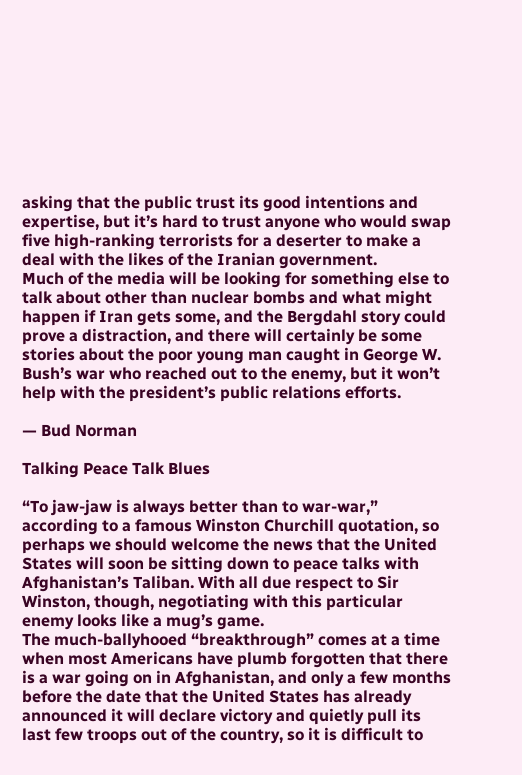asking that the public trust its good intentions and expertise, but it’s hard to trust anyone who would swap five high-ranking terrorists for a deserter to make a deal with the likes of the Iranian government.
Much of the media will be looking for something else to talk about other than nuclear bombs and what might happen if Iran gets some, and the Bergdahl story could prove a distraction, and there will certainly be some stories about the poor young man caught in George W. Bush’s war who reached out to the enemy, but it won’t help with the president’s public relations efforts.

— Bud Norman

Talking Peace Talk Blues

“To jaw-jaw is always better than to war-war,” according to a famous Winston Churchill quotation, so perhaps we should welcome the news that the United States will soon be sitting down to peace talks with Afghanistan’s Taliban. With all due respect to Sir Winston, though, negotiating with this particular enemy looks like a mug’s game.
The much-ballyhooed “breakthrough” comes at a time when most Americans have plumb forgotten that there is a war going on in Afghanistan, and only a few months before the date that the United States has already announced it will declare victory and quietly pull its last few troops out of the country, so it is difficult to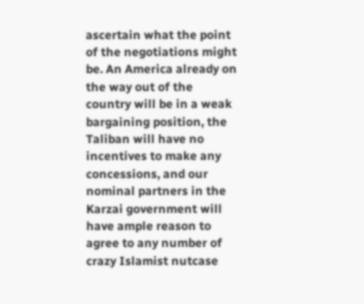ascertain what the point of the negotiations might be. An America already on the way out of the country will be in a weak bargaining position, the Taliban will have no incentives to make any concessions, and our nominal partners in the Karzai government will have ample reason to agree to any number of crazy Islamist nutcase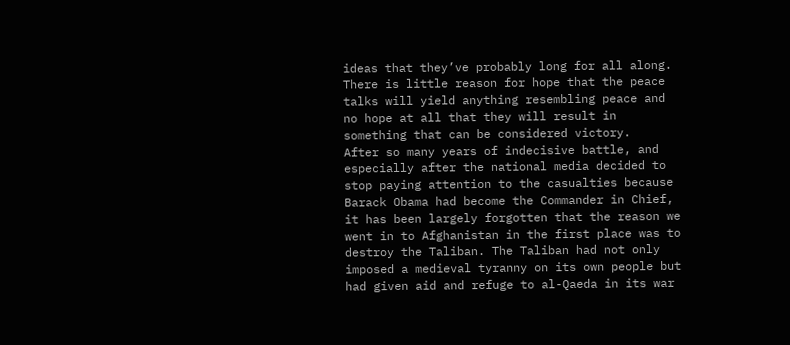ideas that they’ve probably long for all along. There is little reason for hope that the peace talks will yield anything resembling peace and no hope at all that they will result in something that can be considered victory.
After so many years of indecisive battle, and especially after the national media decided to stop paying attention to the casualties because Barack Obama had become the Commander in Chief, it has been largely forgotten that the reason we went in to Afghanistan in the first place was to destroy the Taliban. The Taliban had not only imposed a medieval tyranny on its own people but had given aid and refuge to al-Qaeda in its war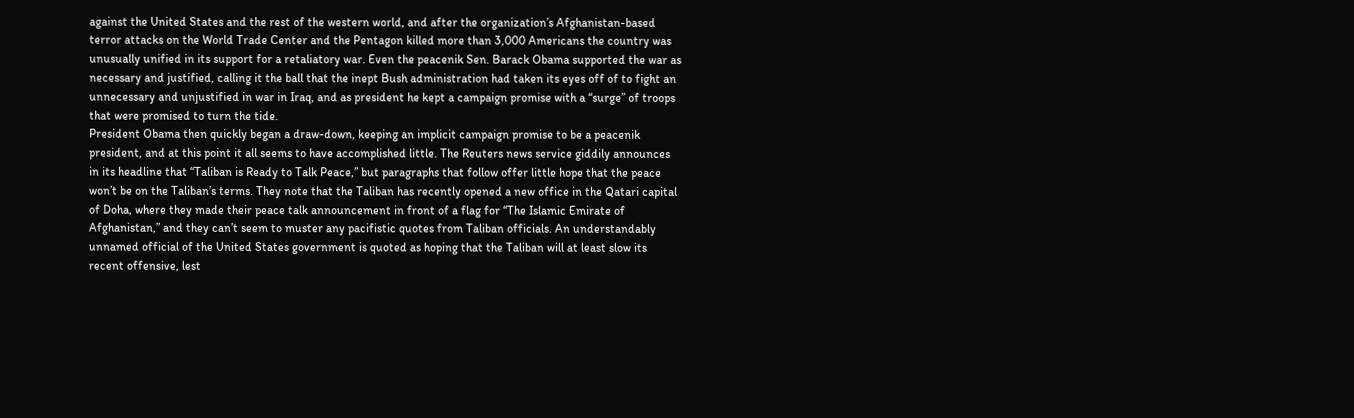against the United States and the rest of the western world, and after the organization’s Afghanistan-based terror attacks on the World Trade Center and the Pentagon killed more than 3,000 Americans the country was unusually unified in its support for a retaliatory war. Even the peacenik Sen. Barack Obama supported the war as necessary and justified, calling it the ball that the inept Bush administration had taken its eyes off of to fight an unnecessary and unjustified in war in Iraq, and as president he kept a campaign promise with a “surge” of troops that were promised to turn the tide.
President Obama then quickly began a draw-down, keeping an implicit campaign promise to be a peacenik president, and at this point it all seems to have accomplished little. The Reuters news service giddily announces in its headline that “Taliban is Ready to Talk Peace,” but paragraphs that follow offer little hope that the peace won’t be on the Taliban’s terms. They note that the Taliban has recently opened a new office in the Qatari capital of Doha, where they made their peace talk announcement in front of a flag for “The Islamic Emirate of Afghanistan,” and they can’t seem to muster any pacifistic quotes from Taliban officials. An understandably unnamed official of the United States government is quoted as hoping that the Taliban will at least slow its recent offensive, lest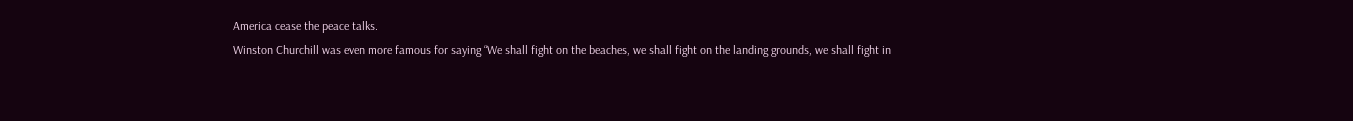America cease the peace talks.
Winston Churchill was even more famous for saying “We shall fight on the beaches, we shall fight on the landing grounds, we shall fight in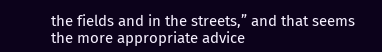the fields and in the streets,” and that seems the more appropriate advice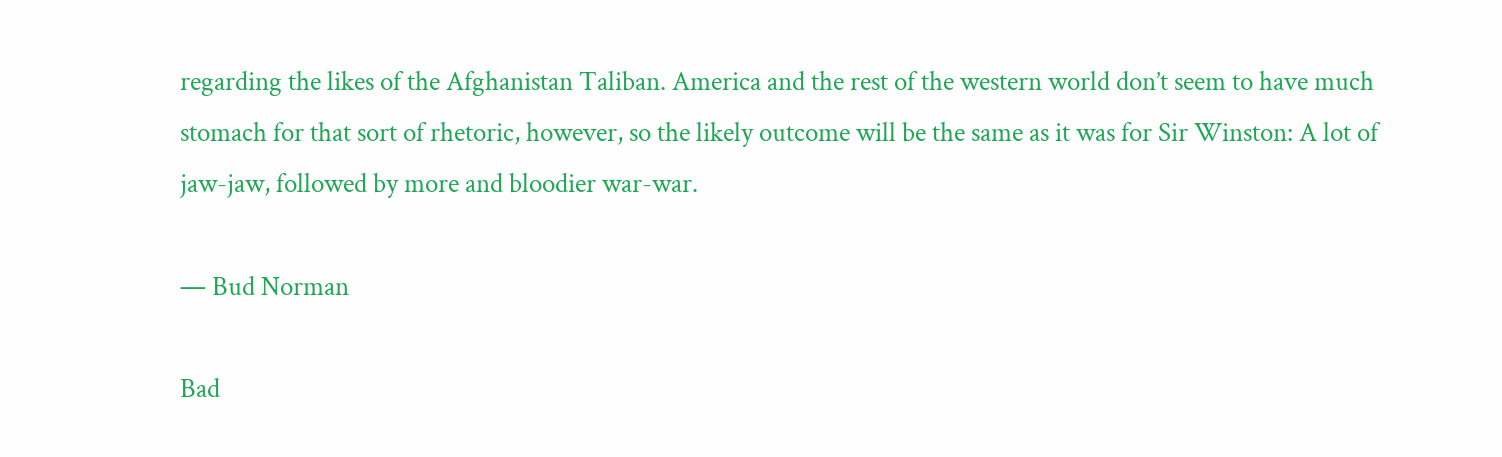regarding the likes of the Afghanistan Taliban. America and the rest of the western world don’t seem to have much stomach for that sort of rhetoric, however, so the likely outcome will be the same as it was for Sir Winston: A lot of jaw-jaw, followed by more and bloodier war-war.

— Bud Norman

Bad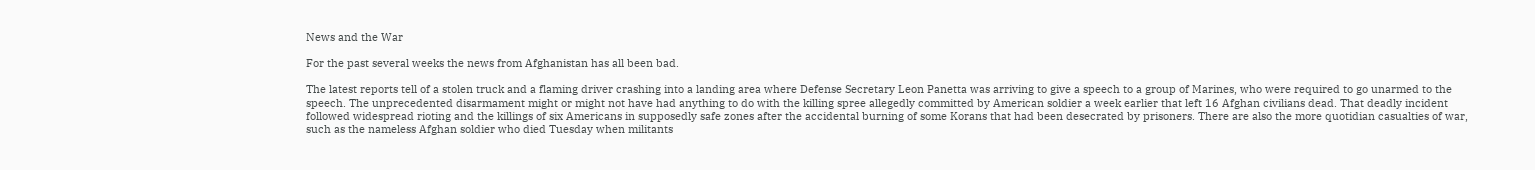News and the War

For the past several weeks the news from Afghanistan has all been bad.

The latest reports tell of a stolen truck and a flaming driver crashing into a landing area where Defense Secretary Leon Panetta was arriving to give a speech to a group of Marines, who were required to go unarmed to the speech. The unprecedented disarmament might or might not have had anything to do with the killing spree allegedly committed by American soldier a week earlier that left 16 Afghan civilians dead. That deadly incident followed widespread rioting and the killings of six Americans in supposedly safe zones after the accidental burning of some Korans that had been desecrated by prisoners. There are also the more quotidian casualties of war, such as the nameless Afghan soldier who died Tuesday when militants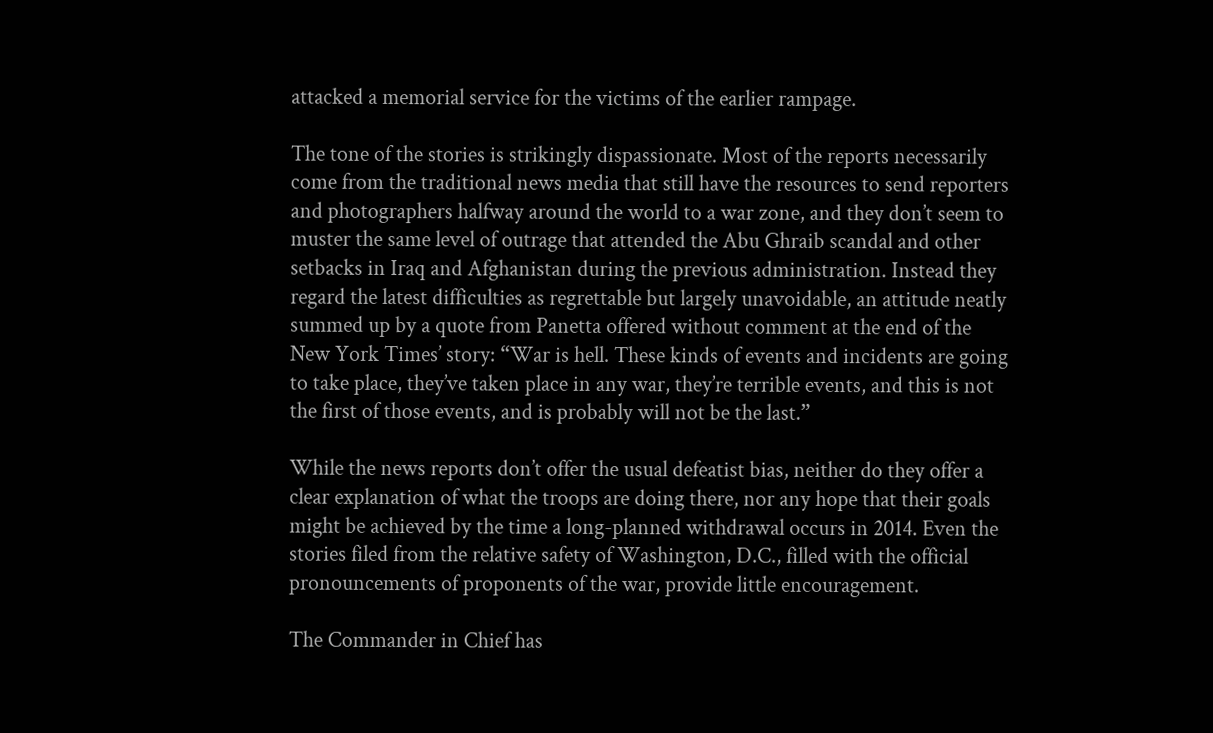attacked a memorial service for the victims of the earlier rampage.

The tone of the stories is strikingly dispassionate. Most of the reports necessarily come from the traditional news media that still have the resources to send reporters and photographers halfway around the world to a war zone, and they don’t seem to muster the same level of outrage that attended the Abu Ghraib scandal and other setbacks in Iraq and Afghanistan during the previous administration. Instead they regard the latest difficulties as regrettable but largely unavoidable, an attitude neatly summed up by a quote from Panetta offered without comment at the end of the New York Times’ story: “War is hell. These kinds of events and incidents are going to take place, they’ve taken place in any war, they’re terrible events, and this is not the first of those events, and is probably will not be the last.”

While the news reports don’t offer the usual defeatist bias, neither do they offer a clear explanation of what the troops are doing there, nor any hope that their goals might be achieved by the time a long-planned withdrawal occurs in 2014. Even the stories filed from the relative safety of Washington, D.C., filled with the official pronouncements of proponents of the war, provide little encouragement.

The Commander in Chief has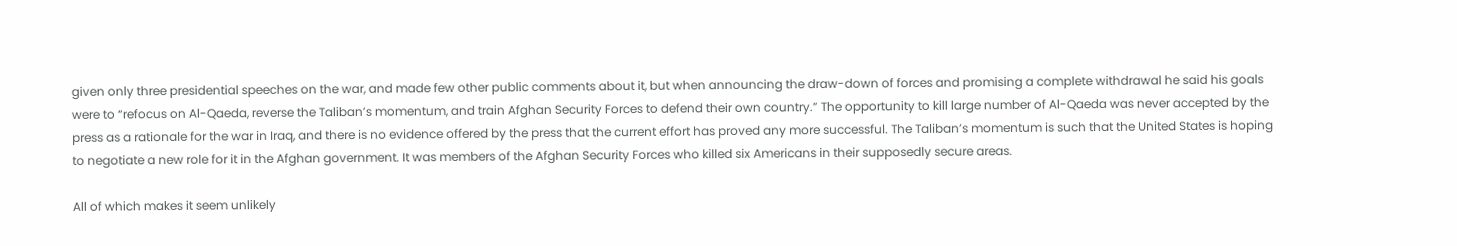given only three presidential speeches on the war, and made few other public comments about it, but when announcing the draw-down of forces and promising a complete withdrawal he said his goals were to “refocus on Al-Qaeda, reverse the Taliban’s momentum, and train Afghan Security Forces to defend their own country.” The opportunity to kill large number of Al-Qaeda was never accepted by the press as a rationale for the war in Iraq, and there is no evidence offered by the press that the current effort has proved any more successful. The Taliban’s momentum is such that the United States is hoping to negotiate a new role for it in the Afghan government. It was members of the Afghan Security Forces who killed six Americans in their supposedly secure areas.

All of which makes it seem unlikely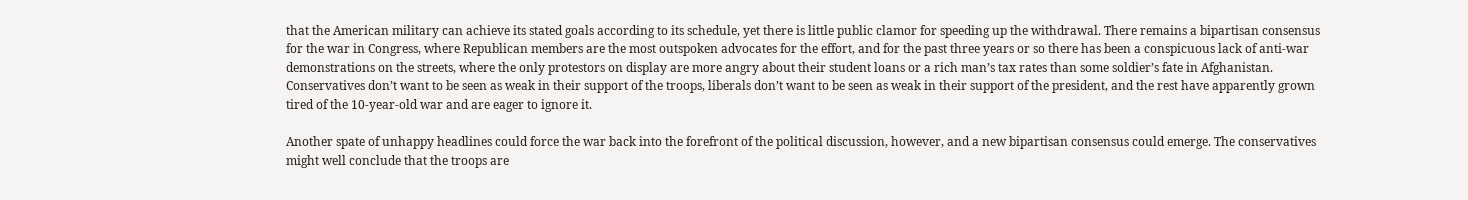that the American military can achieve its stated goals according to its schedule, yet there is little public clamor for speeding up the withdrawal. There remains a bipartisan consensus for the war in Congress, where Republican members are the most outspoken advocates for the effort, and for the past three years or so there has been a conspicuous lack of anti-war demonstrations on the streets, where the only protestors on display are more angry about their student loans or a rich man’s tax rates than some soldier’s fate in Afghanistan. Conservatives don’t want to be seen as weak in their support of the troops, liberals don’t want to be seen as weak in their support of the president, and the rest have apparently grown tired of the 10-year-old war and are eager to ignore it.

Another spate of unhappy headlines could force the war back into the forefront of the political discussion, however, and a new bipartisan consensus could emerge. The conservatives might well conclude that the troops are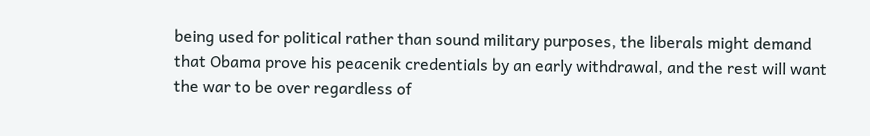being used for political rather than sound military purposes, the liberals might demand that Obama prove his peacenik credentials by an early withdrawal, and the rest will want the war to be over regardless of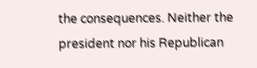the consequences. Neither the president nor his Republican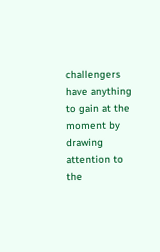challengers have anything to gain at the moment by drawing attention to the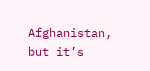Afghanistan, but it’s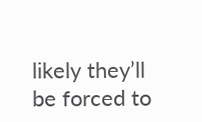likely they’ll be forced to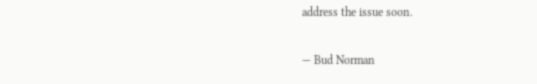address the issue soon.

— Bud Norman